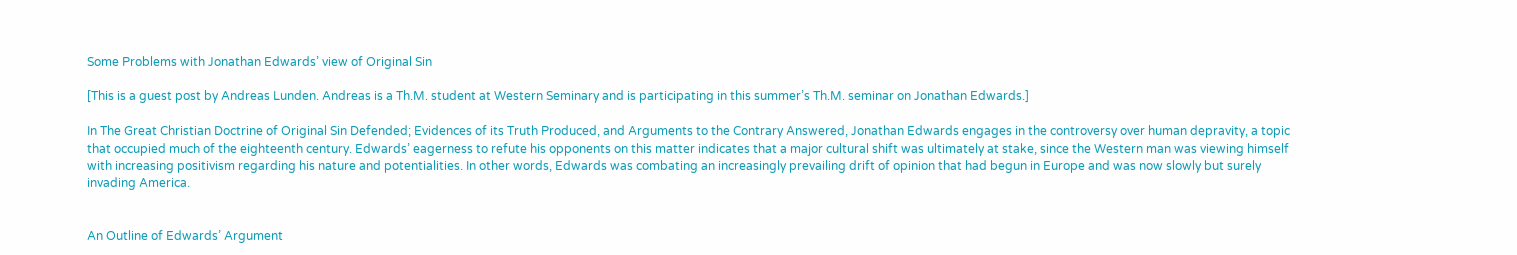Some Problems with Jonathan Edwards’ view of Original Sin

[This is a guest post by Andreas Lunden. Andreas is a Th.M. student at Western Seminary and is participating in this summer’s Th.M. seminar on Jonathan Edwards.]

In The Great Christian Doctrine of Original Sin Defended; Evidences of its Truth Produced, and Arguments to the Contrary Answered, Jonathan Edwards engages in the controversy over human depravity, a topic that occupied much of the eighteenth century. Edwards’ eagerness to refute his opponents on this matter indicates that a major cultural shift was ultimately at stake, since the Western man was viewing himself with increasing positivism regarding his nature and potentialities. In other words, Edwards was combating an increasingly prevailing drift of opinion that had begun in Europe and was now slowly but surely invading America.


An Outline of Edwards’ Argument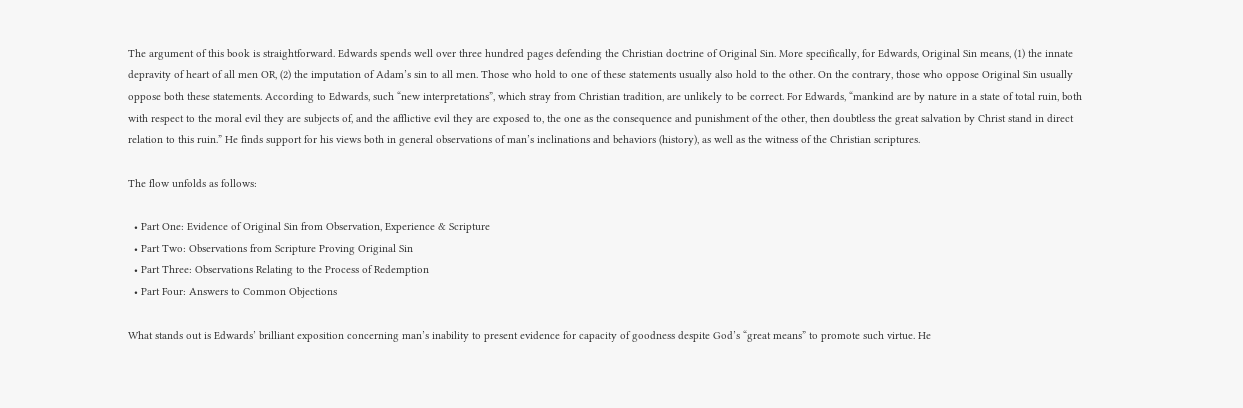The argument of this book is straightforward. Edwards spends well over three hundred pages defending the Christian doctrine of Original Sin. More specifically, for Edwards, Original Sin means, (1) the innate depravity of heart of all men OR, (2) the imputation of Adam’s sin to all men. Those who hold to one of these statements usually also hold to the other. On the contrary, those who oppose Original Sin usually oppose both these statements. According to Edwards, such “new interpretations”, which stray from Christian tradition, are unlikely to be correct. For Edwards, “mankind are by nature in a state of total ruin, both with respect to the moral evil they are subjects of, and the afflictive evil they are exposed to, the one as the consequence and punishment of the other, then doubtless the great salvation by Christ stand in direct relation to this ruin.” He finds support for his views both in general observations of man’s inclinations and behaviors (history), as well as the witness of the Christian scriptures.

The flow unfolds as follows:

  • Part One: Evidence of Original Sin from Observation, Experience & Scripture
  • Part Two: Observations from Scripture Proving Original Sin
  • Part Three: Observations Relating to the Process of Redemption
  • Part Four: Answers to Common Objections

What stands out is Edwards’ brilliant exposition concerning man’s inability to present evidence for capacity of goodness despite God’s “great means” to promote such virtue. He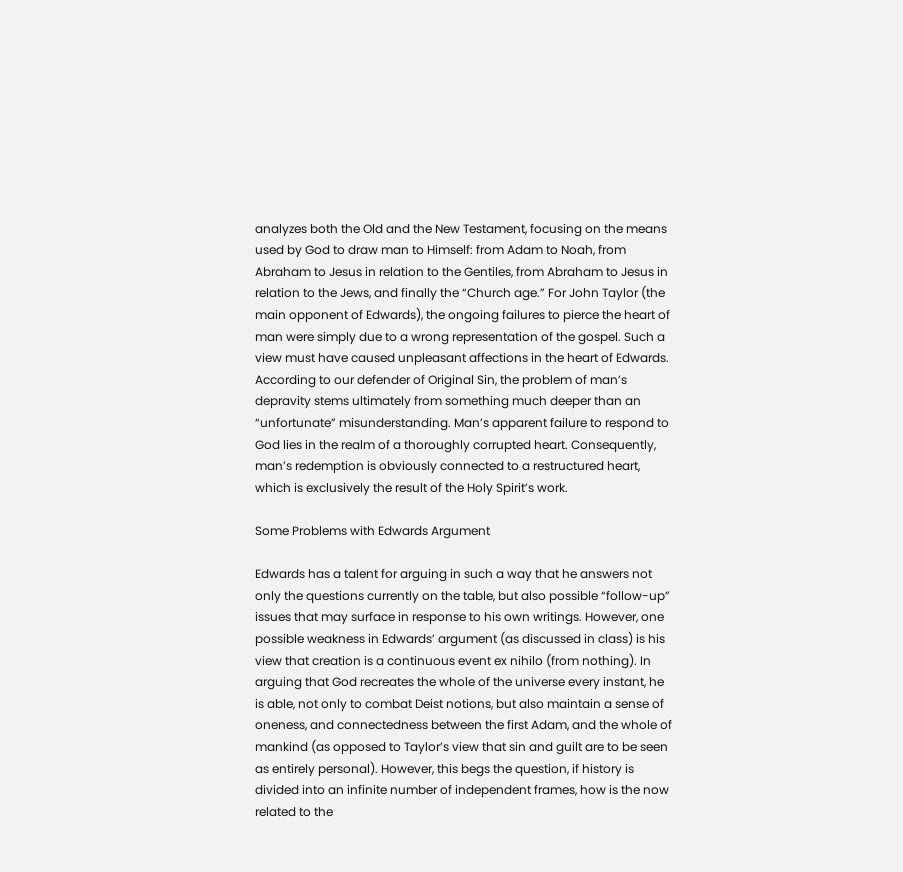analyzes both the Old and the New Testament, focusing on the means used by God to draw man to Himself: from Adam to Noah, from Abraham to Jesus in relation to the Gentiles, from Abraham to Jesus in relation to the Jews, and finally the “Church age.” For John Taylor (the main opponent of Edwards), the ongoing failures to pierce the heart of man were simply due to a wrong representation of the gospel. Such a view must have caused unpleasant affections in the heart of Edwards. According to our defender of Original Sin, the problem of man’s depravity stems ultimately from something much deeper than an “unfortunate” misunderstanding. Man’s apparent failure to respond to God lies in the realm of a thoroughly corrupted heart. Consequently, man’s redemption is obviously connected to a restructured heart, which is exclusively the result of the Holy Spirit’s work.

Some Problems with Edwards Argument

Edwards has a talent for arguing in such a way that he answers not only the questions currently on the table, but also possible “follow-up” issues that may surface in response to his own writings. However, one possible weakness in Edwards’ argument (as discussed in class) is his view that creation is a continuous event ex nihilo (from nothing). In arguing that God recreates the whole of the universe every instant, he is able, not only to combat Deist notions, but also maintain a sense of oneness, and connectedness between the first Adam, and the whole of mankind (as opposed to Taylor’s view that sin and guilt are to be seen as entirely personal). However, this begs the question, if history is divided into an infinite number of independent frames, how is the now related to the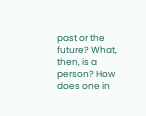past or the future? What, then, is a person? How does one in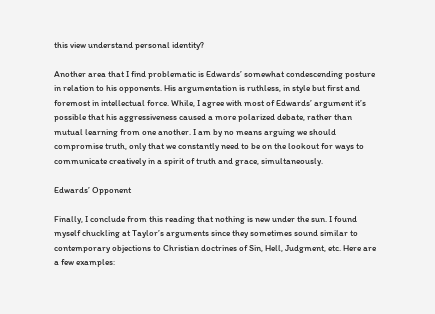this view understand personal identity?

Another area that I find problematic is Edwards’ somewhat condescending posture in relation to his opponents. His argumentation is ruthless, in style but first and foremost in intellectual force. While, I agree with most of Edwards’ argument it’s possible that his aggressiveness caused a more polarized debate, rather than mutual learning from one another. I am by no means arguing we should compromise truth, only that we constantly need to be on the lookout for ways to communicate creatively in a spirit of truth and grace, simultaneously.

Edwards’ Opponent

Finally, I conclude from this reading that nothing is new under the sun. I found myself chuckling at Taylor’s arguments since they sometimes sound similar to contemporary objections to Christian doctrines of Sin, Hell, Judgment, etc. Here are a few examples: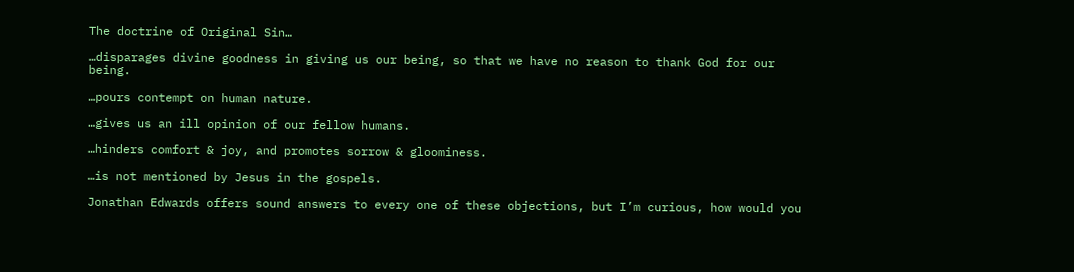The doctrine of Original Sin…

…disparages divine goodness in giving us our being, so that we have no reason to thank God for our being.

…pours contempt on human nature.

…gives us an ill opinion of our fellow humans.

…hinders comfort & joy, and promotes sorrow & gloominess.

…is not mentioned by Jesus in the gospels.

Jonathan Edwards offers sound answers to every one of these objections, but I’m curious, how would you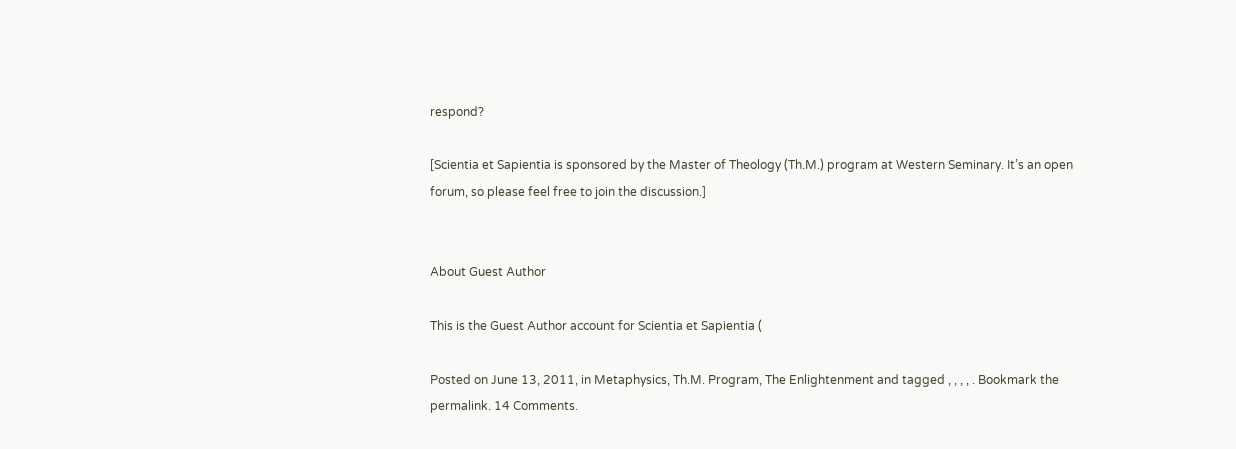respond?

[Scientia et Sapientia is sponsored by the Master of Theology (Th.M.) program at Western Seminary. It’s an open forum, so please feel free to join the discussion.]


About Guest Author

This is the Guest Author account for Scientia et Sapientia (

Posted on June 13, 2011, in Metaphysics, Th.M. Program, The Enlightenment and tagged , , , , . Bookmark the permalink. 14 Comments.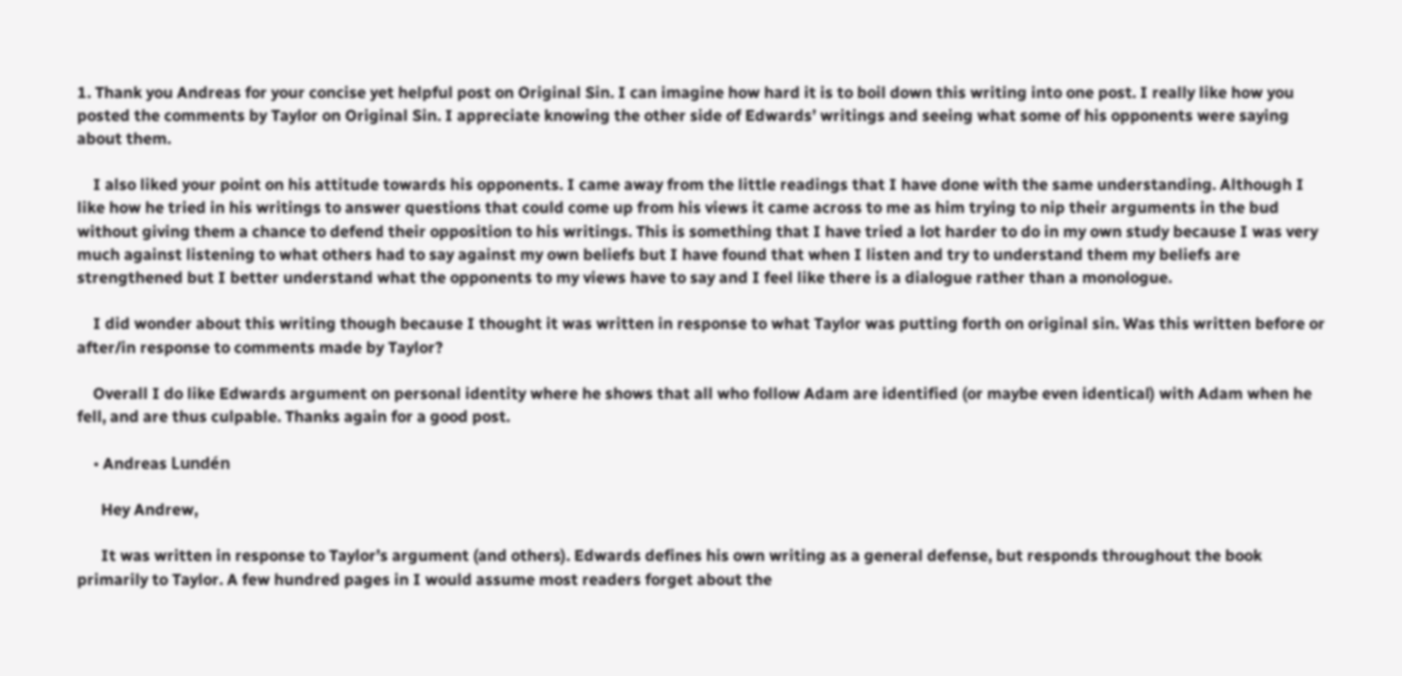1. Thank you Andreas for your concise yet helpful post on Original Sin. I can imagine how hard it is to boil down this writing into one post. I really like how you posted the comments by Taylor on Original Sin. I appreciate knowing the other side of Edwards’ writings and seeing what some of his opponents were saying about them.

    I also liked your point on his attitude towards his opponents. I came away from the little readings that I have done with the same understanding. Although I like how he tried in his writings to answer questions that could come up from his views it came across to me as him trying to nip their arguments in the bud without giving them a chance to defend their opposition to his writings. This is something that I have tried a lot harder to do in my own study because I was very much against listening to what others had to say against my own beliefs but I have found that when I listen and try to understand them my beliefs are strengthened but I better understand what the opponents to my views have to say and I feel like there is a dialogue rather than a monologue.

    I did wonder about this writing though because I thought it was written in response to what Taylor was putting forth on original sin. Was this written before or after/in response to comments made by Taylor?

    Overall I do like Edwards argument on personal identity where he shows that all who follow Adam are identified (or maybe even identical) with Adam when he fell, and are thus culpable. Thanks again for a good post.

    • Andreas Lundén

      Hey Andrew,

      It was written in response to Taylor’s argument (and others). Edwards defines his own writing as a general defense, but responds throughout the book primarily to Taylor. A few hundred pages in I would assume most readers forget about the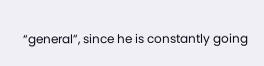“general”, since he is constantly going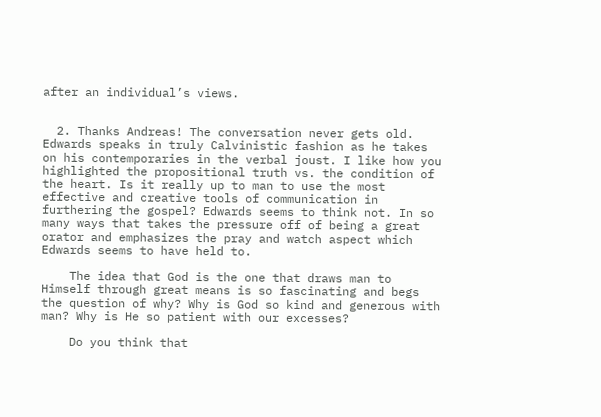after an individual’s views.


  2. Thanks Andreas! The conversation never gets old. Edwards speaks in truly Calvinistic fashion as he takes on his contemporaries in the verbal joust. I like how you highlighted the propositional truth vs. the condition of the heart. Is it really up to man to use the most effective and creative tools of communication in furthering the gospel? Edwards seems to think not. In so many ways that takes the pressure off of being a great orator and emphasizes the pray and watch aspect which Edwards seems to have held to.

    The idea that God is the one that draws man to Himself through great means is so fascinating and begs the question of why? Why is God so kind and generous with man? Why is He so patient with our excesses?

    Do you think that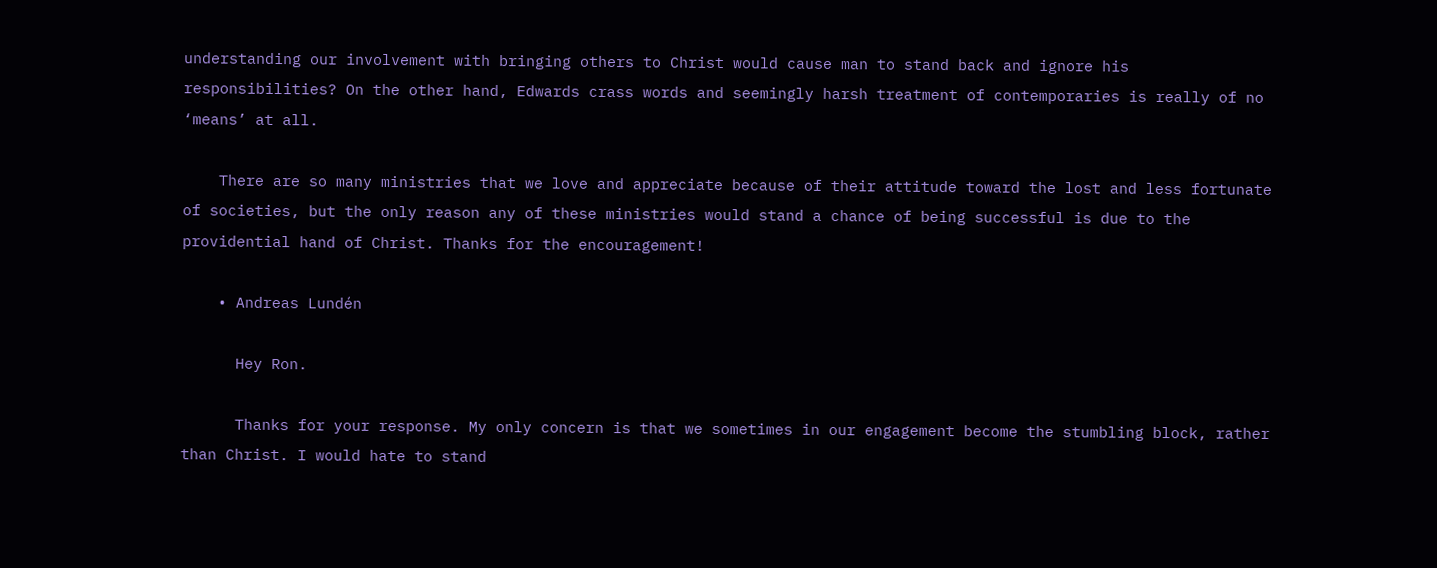understanding our involvement with bringing others to Christ would cause man to stand back and ignore his responsibilities? On the other hand, Edwards crass words and seemingly harsh treatment of contemporaries is really of no ‘means’ at all.

    There are so many ministries that we love and appreciate because of their attitude toward the lost and less fortunate of societies, but the only reason any of these ministries would stand a chance of being successful is due to the providential hand of Christ. Thanks for the encouragement!

    • Andreas Lundén

      Hey Ron.

      Thanks for your response. My only concern is that we sometimes in our engagement become the stumbling block, rather than Christ. I would hate to stand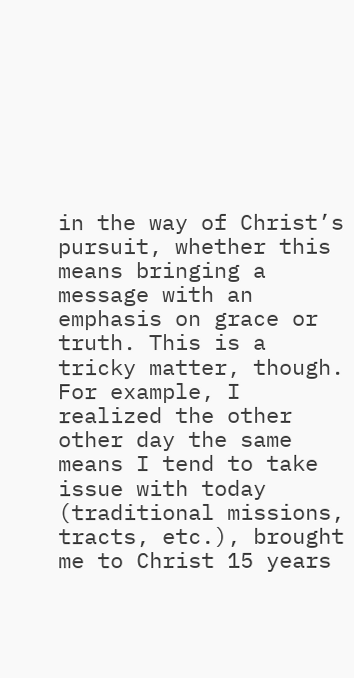in the way of Christ’s pursuit, whether this means bringing a message with an emphasis on grace or truth. This is a tricky matter, though. For example, I realized the other other day the same means I tend to take issue with today (traditional missions, tracts, etc.), brought me to Christ 15 years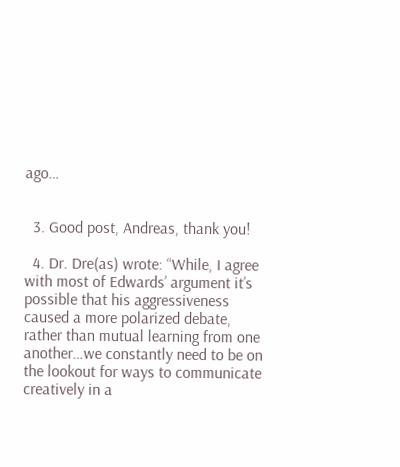ago…


  3. Good post, Andreas, thank you!

  4. Dr. Dre(as) wrote: “While, I agree with most of Edwards’ argument it’s possible that his aggressiveness caused a more polarized debate, rather than mutual learning from one another…we constantly need to be on the lookout for ways to communicate creatively in a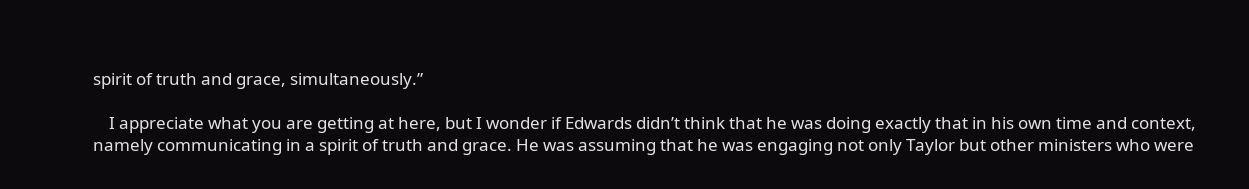spirit of truth and grace, simultaneously.”

    I appreciate what you are getting at here, but I wonder if Edwards didn’t think that he was doing exactly that in his own time and context, namely communicating in a spirit of truth and grace. He was assuming that he was engaging not only Taylor but other ministers who were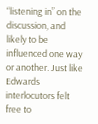“listening in” on the discussion, and likely to be influenced one way or another. Just like Edwards interlocutors felt free to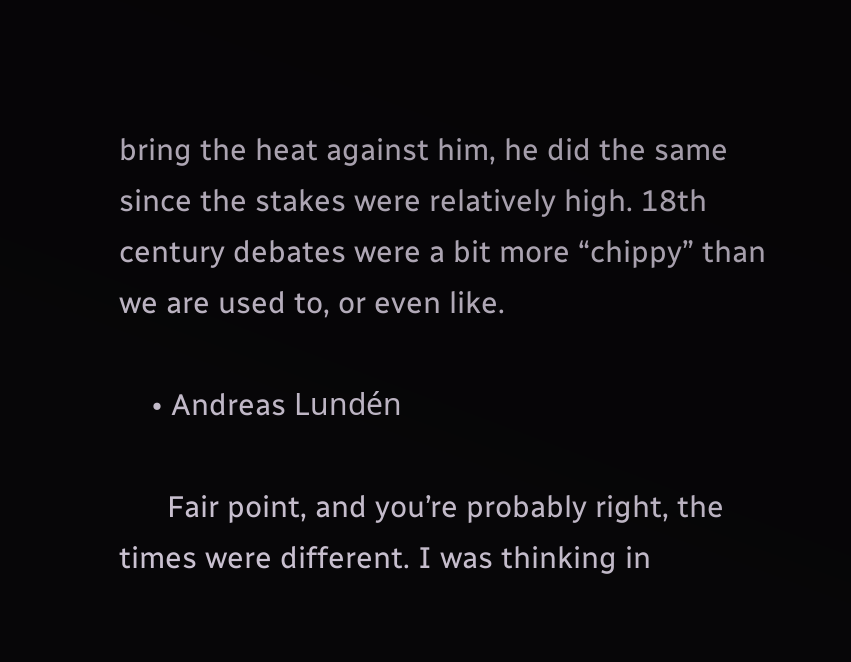bring the heat against him, he did the same since the stakes were relatively high. 18th century debates were a bit more “chippy” than we are used to, or even like.

    • Andreas Lundén

      Fair point, and you’re probably right, the times were different. I was thinking in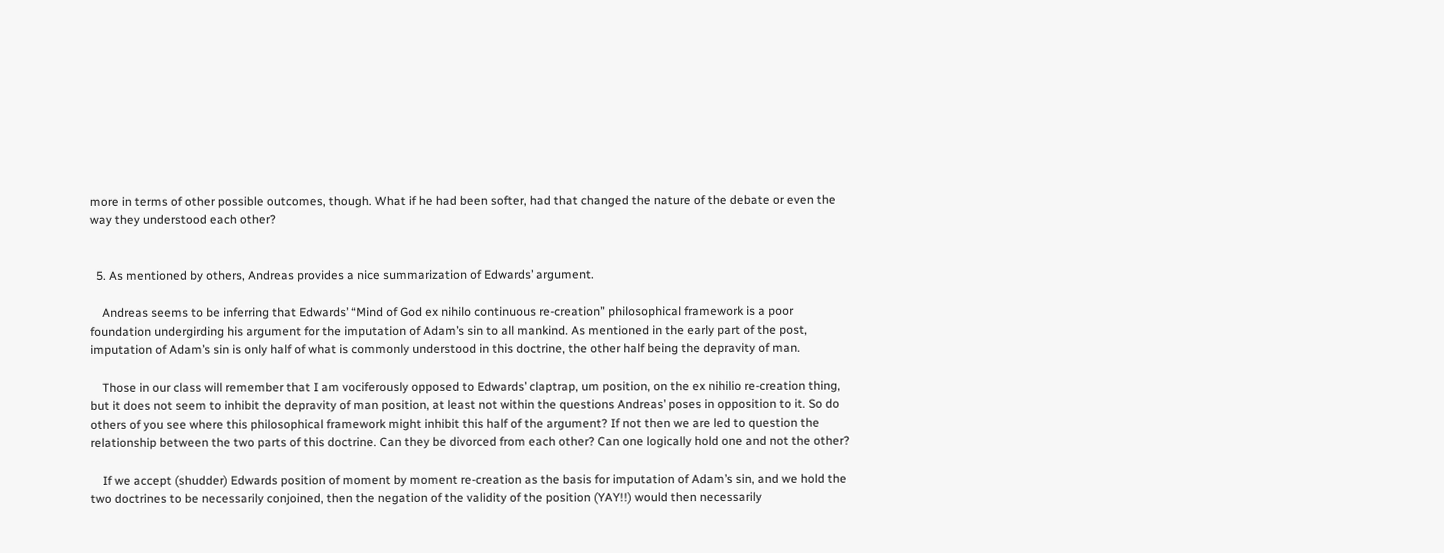more in terms of other possible outcomes, though. What if he had been softer, had that changed the nature of the debate or even the way they understood each other?


  5. As mentioned by others, Andreas provides a nice summarization of Edwards’ argument.

    Andreas seems to be inferring that Edwards’ “Mind of God ex nihilo continuous re-creation” philosophical framework is a poor foundation undergirding his argument for the imputation of Adam’s sin to all mankind. As mentioned in the early part of the post, imputation of Adam’s sin is only half of what is commonly understood in this doctrine, the other half being the depravity of man.

    Those in our class will remember that I am vociferously opposed to Edwards’ claptrap, um position, on the ex nihilio re-creation thing, but it does not seem to inhibit the depravity of man position, at least not within the questions Andreas’ poses in opposition to it. So do others of you see where this philosophical framework might inhibit this half of the argument? If not then we are led to question the relationship between the two parts of this doctrine. Can they be divorced from each other? Can one logically hold one and not the other?

    If we accept (shudder) Edwards position of moment by moment re-creation as the basis for imputation of Adam’s sin, and we hold the two doctrines to be necessarily conjoined, then the negation of the validity of the position (YAY!!) would then necessarily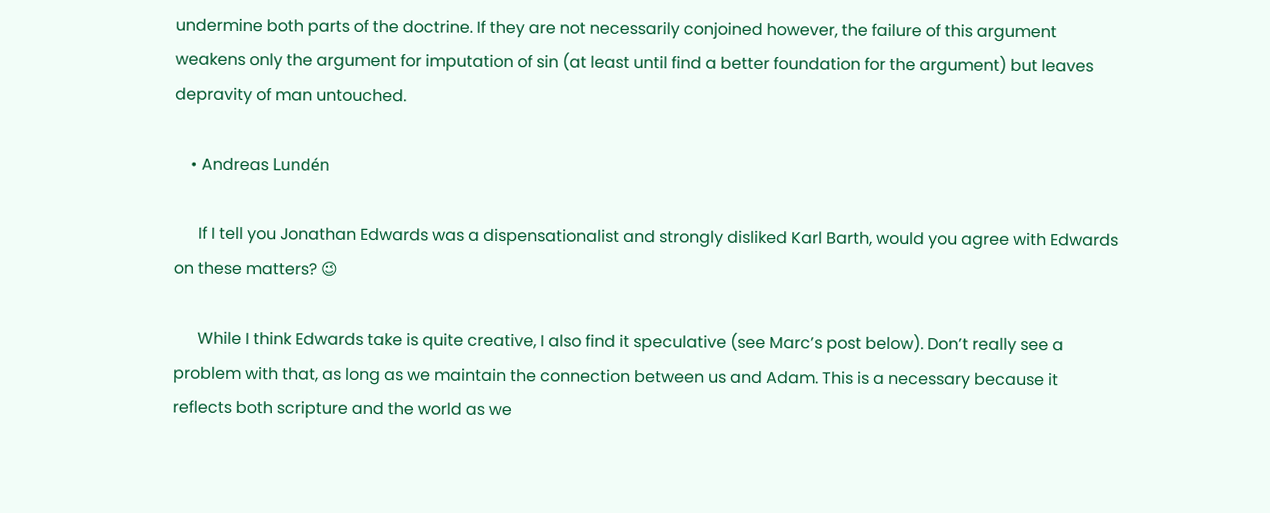undermine both parts of the doctrine. If they are not necessarily conjoined however, the failure of this argument weakens only the argument for imputation of sin (at least until find a better foundation for the argument) but leaves depravity of man untouched.

    • Andreas Lundén

      If I tell you Jonathan Edwards was a dispensationalist and strongly disliked Karl Barth, would you agree with Edwards on these matters? 😉

      While I think Edwards take is quite creative, I also find it speculative (see Marc’s post below). Don’t really see a problem with that, as long as we maintain the connection between us and Adam. This is a necessary because it reflects both scripture and the world as we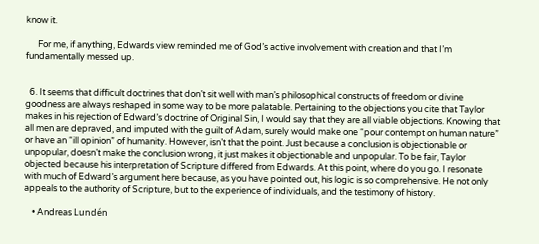know it.

      For me, if anything, Edwards view reminded me of God’s active involvement with creation and that I’m fundamentally messed up.


  6. It seems that difficult doctrines that don’t sit well with man’s philosophical constructs of freedom or divine goodness are always reshaped in some way to be more palatable. Pertaining to the objections you cite that Taylor makes in his rejection of Edward’s doctrine of Original Sin, I would say that they are all viable objections. Knowing that all men are depraved, and imputed with the guilt of Adam, surely would make one “pour contempt on human nature” or have an “ill opinion” of humanity. However, isn’t that the point. Just because a conclusion is objectionable or unpopular, doesn’t make the conclusion wrong, it just makes it objectionable and unpopular. To be fair, Taylor objected because his interpretation of Scripture differed from Edwards. At this point, where do you go. I resonate with much of Edward’s argument here because, as you have pointed out, his logic is so comprehensive. He not only appeals to the authority of Scripture, but to the experience of individuals, and the testimony of history.

    • Andreas Lundén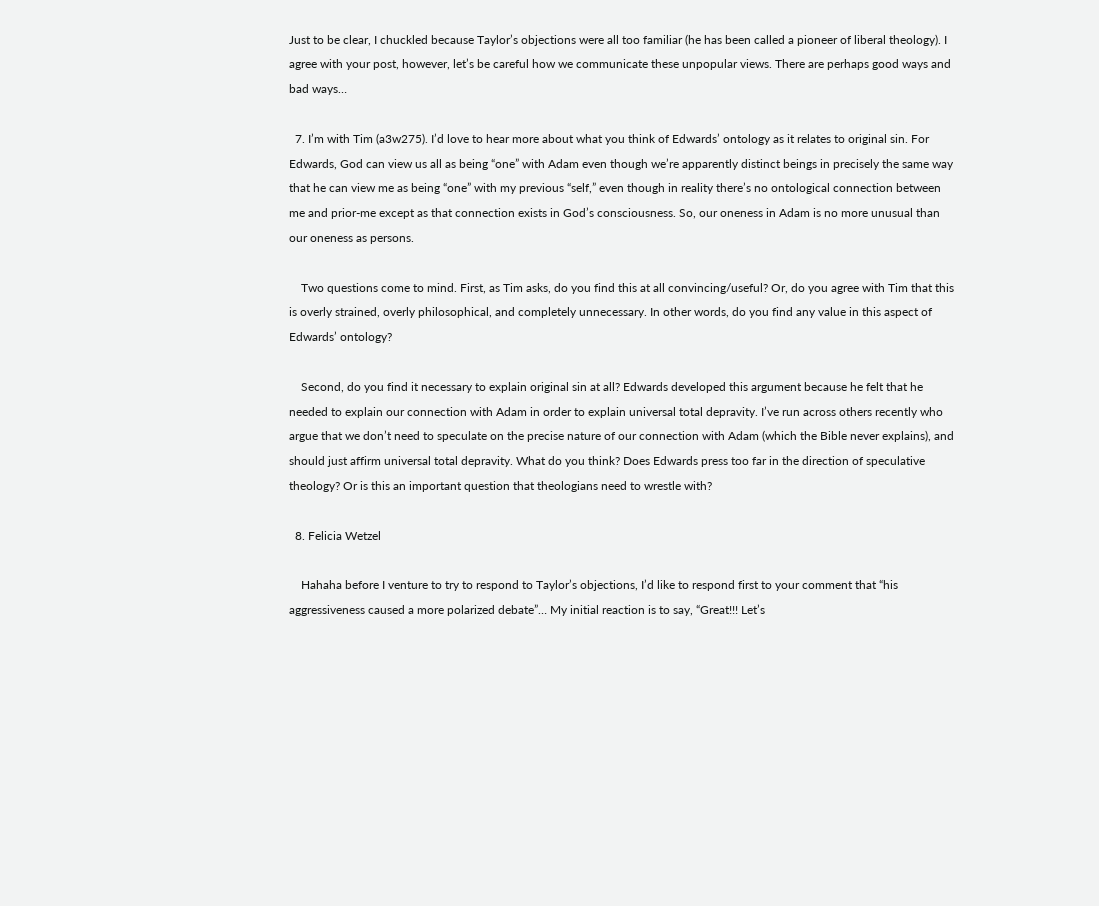Just to be clear, I chuckled because Taylor’s objections were all too familiar (he has been called a pioneer of liberal theology). I agree with your post, however, let’s be careful how we communicate these unpopular views. There are perhaps good ways and bad ways…

  7. I’m with Tim (a3w275). I’d love to hear more about what you think of Edwards’ ontology as it relates to original sin. For Edwards, God can view us all as being “one” with Adam even though we’re apparently distinct beings in precisely the same way that he can view me as being “one” with my previous “self,” even though in reality there’s no ontological connection between me and prior-me except as that connection exists in God’s consciousness. So, our oneness in Adam is no more unusual than our oneness as persons.

    Two questions come to mind. First, as Tim asks, do you find this at all convincing/useful? Or, do you agree with Tim that this is overly strained, overly philosophical, and completely unnecessary. In other words, do you find any value in this aspect of Edwards’ ontology?

    Second, do you find it necessary to explain original sin at all? Edwards developed this argument because he felt that he needed to explain our connection with Adam in order to explain universal total depravity. I’ve run across others recently who argue that we don’t need to speculate on the precise nature of our connection with Adam (which the Bible never explains), and should just affirm universal total depravity. What do you think? Does Edwards press too far in the direction of speculative theology? Or is this an important question that theologians need to wrestle with?

  8. Felicia Wetzel

    Hahaha before I venture to try to respond to Taylor’s objections, I’d like to respond first to your comment that “his aggressiveness caused a more polarized debate”… My initial reaction is to say, “Great!!! Let’s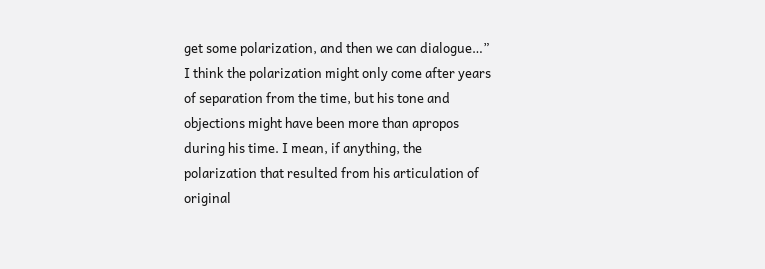get some polarization, and then we can dialogue…” I think the polarization might only come after years of separation from the time, but his tone and objections might have been more than apropos during his time. I mean, if anything, the polarization that resulted from his articulation of original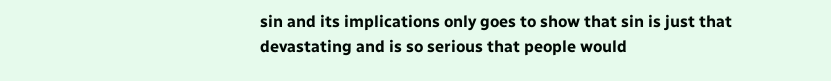sin and its implications only goes to show that sin is just that devastating and is so serious that people would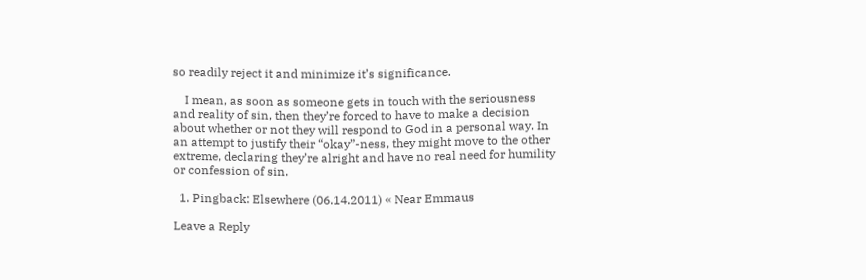so readily reject it and minimize it’s significance.

    I mean, as soon as someone gets in touch with the seriousness and reality of sin, then they’re forced to have to make a decision about whether or not they will respond to God in a personal way. In an attempt to justify their “okay”-ness, they might move to the other extreme, declaring they’re alright and have no real need for humility or confession of sin.

  1. Pingback: Elsewhere (06.14.2011) « Near Emmaus

Leave a Reply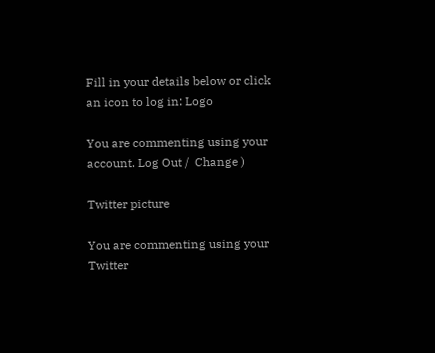Fill in your details below or click an icon to log in: Logo

You are commenting using your account. Log Out /  Change )

Twitter picture

You are commenting using your Twitter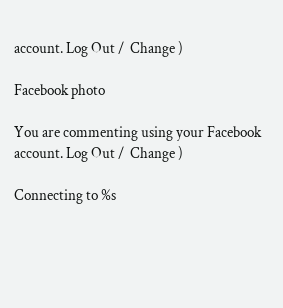account. Log Out /  Change )

Facebook photo

You are commenting using your Facebook account. Log Out /  Change )

Connecting to %s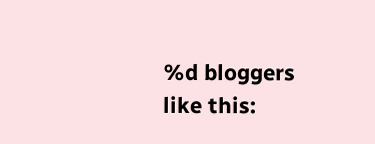%d bloggers like this: